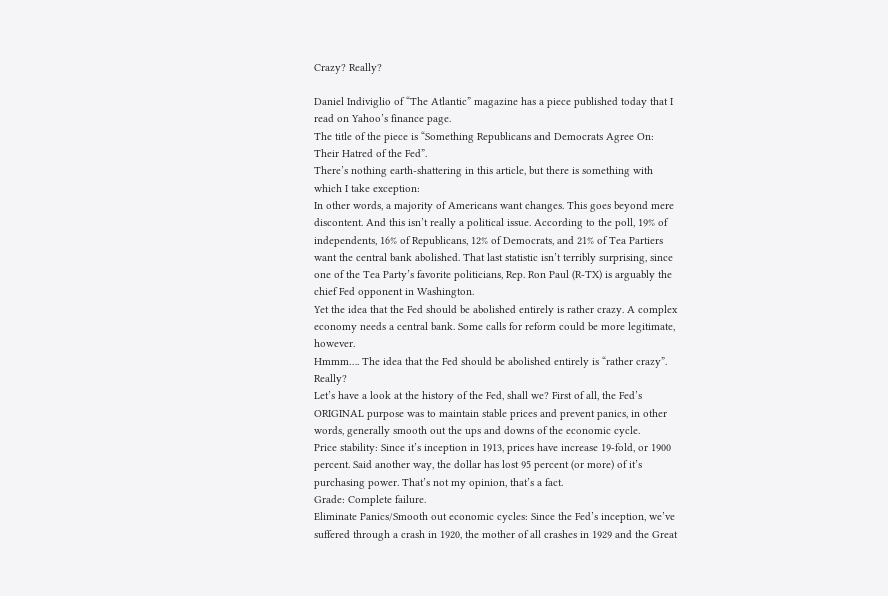Crazy? Really?

Daniel Indiviglio of “The Atlantic” magazine has a piece published today that I read on Yahoo’s finance page.
The title of the piece is “Something Republicans and Democrats Agree On: Their Hatred of the Fed”.
There’s nothing earth-shattering in this article, but there is something with which I take exception:
In other words, a majority of Americans want changes. This goes beyond mere discontent. And this isn’t really a political issue. According to the poll, 19% of independents, 16% of Republicans, 12% of Democrats, and 21% of Tea Partiers want the central bank abolished. That last statistic isn’t terribly surprising, since one of the Tea Party’s favorite politicians, Rep. Ron Paul (R-TX) is arguably the chief Fed opponent in Washington.
Yet the idea that the Fed should be abolished entirely is rather crazy. A complex economy needs a central bank. Some calls for reform could be more legitimate, however.
Hmmm…. The idea that the Fed should be abolished entirely is “rather crazy”. Really?
Let’s have a look at the history of the Fed, shall we? First of all, the Fed’s ORIGINAL purpose was to maintain stable prices and prevent panics, in other words, generally smooth out the ups and downs of the economic cycle.
Price stability: Since it’s inception in 1913, prices have increase 19-fold, or 1900 percent. Said another way, the dollar has lost 95 percent (or more) of it’s purchasing power. That’s not my opinion, that’s a fact.
Grade: Complete failure.
Eliminate Panics/Smooth out economic cycles: Since the Fed’s inception, we’ve suffered through a crash in 1920, the mother of all crashes in 1929 and the Great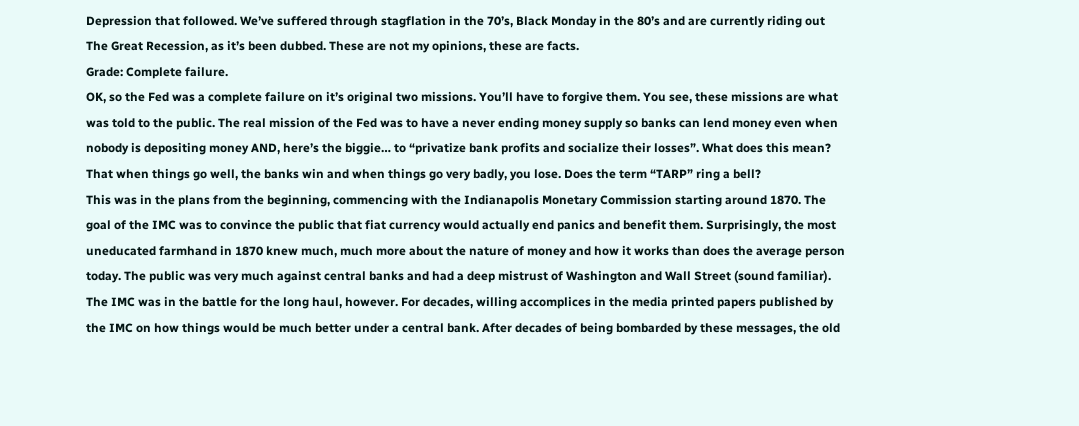Depression that followed. We’ve suffered through stagflation in the 70’s, Black Monday in the 80’s and are currently riding out The Great Recession, as it’s been dubbed. These are not my opinions, these are facts.
Grade: Complete failure.
OK, so the Fed was a complete failure on it’s original two missions. You’ll have to forgive them. You see, these missions are what was told to the public. The real mission of the Fed was to have a never ending money supply so banks can lend money even when nobody is depositing money AND, here’s the biggie… to “privatize bank profits and socialize their losses”. What does this mean? That when things go well, the banks win and when things go very badly, you lose. Does the term “TARP” ring a bell?
This was in the plans from the beginning, commencing with the Indianapolis Monetary Commission starting around 1870. The goal of the IMC was to convince the public that fiat currency would actually end panics and benefit them. Surprisingly, the most uneducated farmhand in 1870 knew much, much more about the nature of money and how it works than does the average person today. The public was very much against central banks and had a deep mistrust of Washington and Wall Street (sound familiar). The IMC was in the battle for the long haul, however. For decades, willing accomplices in the media printed papers published by the IMC on how things would be much better under a central bank. After decades of being bombarded by these messages, the old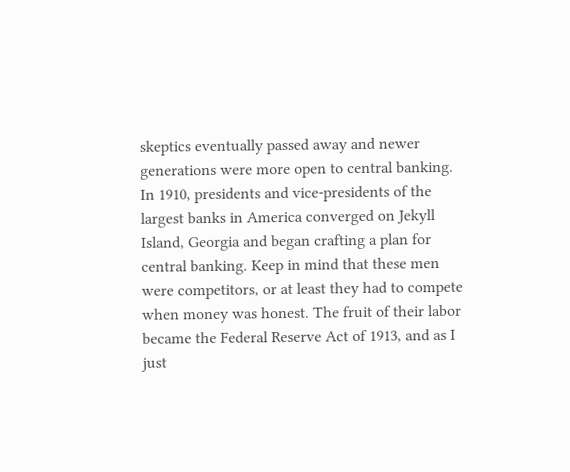skeptics eventually passed away and newer generations were more open to central banking.
In 1910, presidents and vice-presidents of the largest banks in America converged on Jekyll Island, Georgia and began crafting a plan for central banking. Keep in mind that these men were competitors, or at least they had to compete when money was honest. The fruit of their labor became the Federal Reserve Act of 1913, and as I just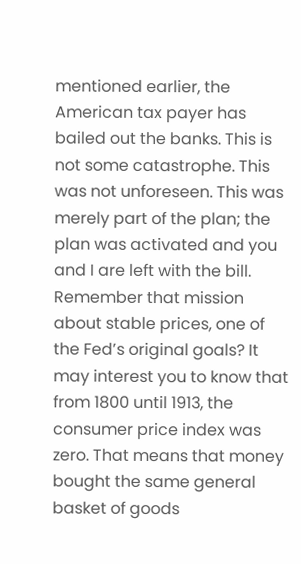mentioned earlier, the American tax payer has bailed out the banks. This is not some catastrophe. This was not unforeseen. This was merely part of the plan; the plan was activated and you and I are left with the bill.
Remember that mission about stable prices, one of the Fed’s original goals? It may interest you to know that from 1800 until 1913, the consumer price index was zero. That means that money bought the same general basket of goods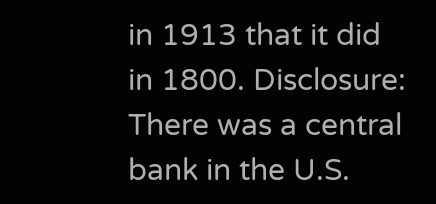in 1913 that it did in 1800. Disclosure: There was a central bank in the U.S.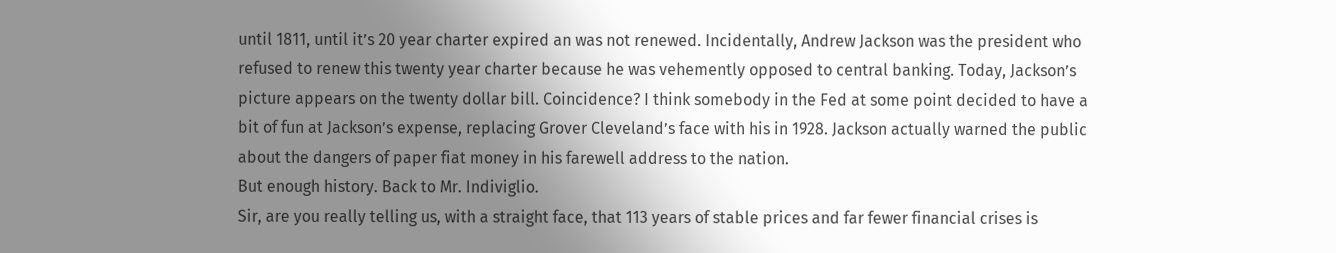until 1811, until it’s 20 year charter expired an was not renewed. Incidentally, Andrew Jackson was the president who refused to renew this twenty year charter because he was vehemently opposed to central banking. Today, Jackson’s picture appears on the twenty dollar bill. Coincidence? I think somebody in the Fed at some point decided to have a bit of fun at Jackson’s expense, replacing Grover Cleveland’s face with his in 1928. Jackson actually warned the public about the dangers of paper fiat money in his farewell address to the nation.
But enough history. Back to Mr. Indiviglio.
Sir, are you really telling us, with a straight face, that 113 years of stable prices and far fewer financial crises is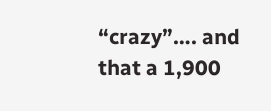“crazy”…. and that a 1,900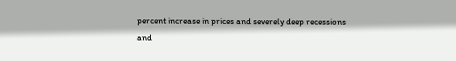percent increase in prices and severely deep recessions and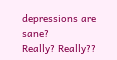depressions are sane?
Really? Really??